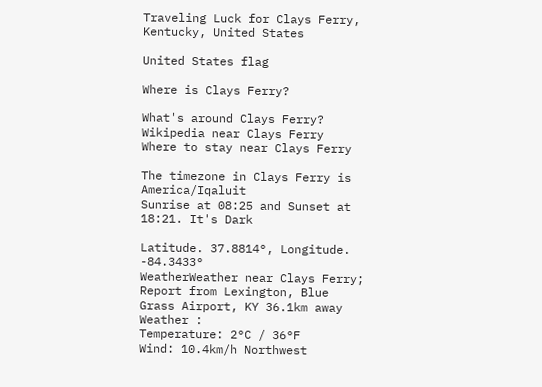Traveling Luck for Clays Ferry, Kentucky, United States

United States flag

Where is Clays Ferry?

What's around Clays Ferry?
Wikipedia near Clays Ferry
Where to stay near Clays Ferry

The timezone in Clays Ferry is America/Iqaluit
Sunrise at 08:25 and Sunset at 18:21. It's Dark

Latitude. 37.8814°, Longitude. -84.3433°
WeatherWeather near Clays Ferry; Report from Lexington, Blue Grass Airport, KY 36.1km away
Weather :
Temperature: 2°C / 36°F
Wind: 10.4km/h Northwest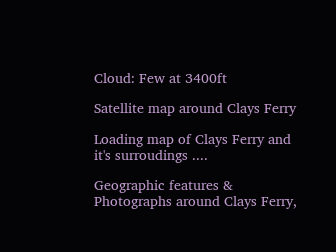Cloud: Few at 3400ft

Satellite map around Clays Ferry

Loading map of Clays Ferry and it's surroudings ....

Geographic features & Photographs around Clays Ferry,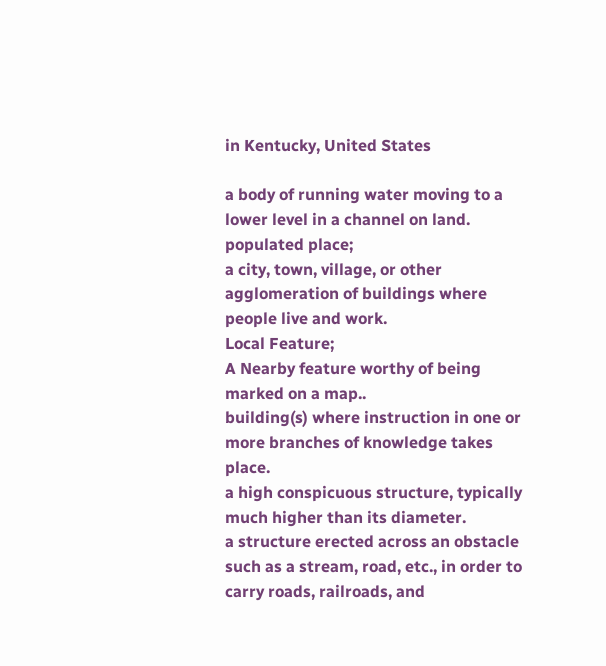in Kentucky, United States

a body of running water moving to a lower level in a channel on land.
populated place;
a city, town, village, or other agglomeration of buildings where people live and work.
Local Feature;
A Nearby feature worthy of being marked on a map..
building(s) where instruction in one or more branches of knowledge takes place.
a high conspicuous structure, typically much higher than its diameter.
a structure erected across an obstacle such as a stream, road, etc., in order to carry roads, railroads, and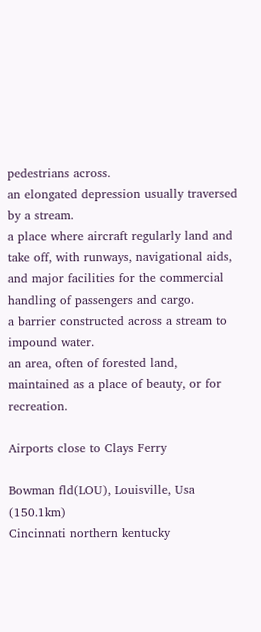pedestrians across.
an elongated depression usually traversed by a stream.
a place where aircraft regularly land and take off, with runways, navigational aids, and major facilities for the commercial handling of passengers and cargo.
a barrier constructed across a stream to impound water.
an area, often of forested land, maintained as a place of beauty, or for recreation.

Airports close to Clays Ferry

Bowman fld(LOU), Louisville, Usa (150.1km)
Cincinnati northern kentucky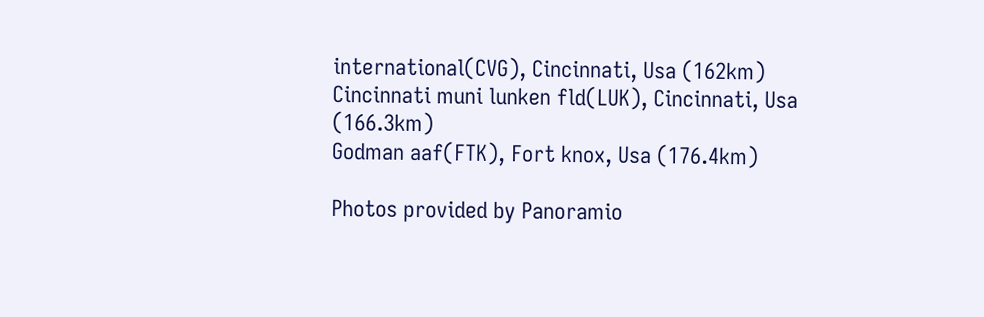international(CVG), Cincinnati, Usa (162km)
Cincinnati muni lunken fld(LUK), Cincinnati, Usa (166.3km)
Godman aaf(FTK), Fort knox, Usa (176.4km)

Photos provided by Panoramio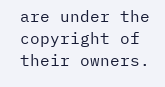are under the copyright of their owners.